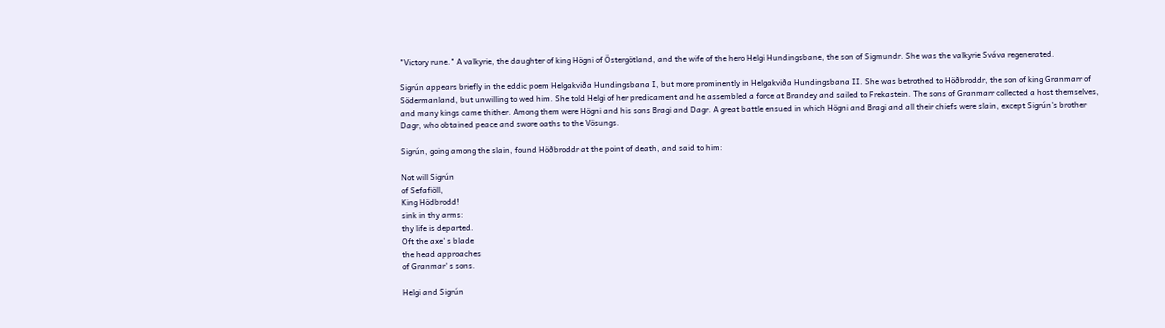"Victory rune." A valkyrie, the daughter of king Högni of Östergötland, and the wife of the hero Helgi Hundingsbane, the son of Sigmundr. She was the valkyrie Sváva regenerated.

Sigrún appears briefly in the eddic poem Helgakviða Hundingsbana I, but more prominently in Helgakviða Hundingsbana II. She was betrothed to Höðbroddr, the son of king Granmarr of Södermanland, but unwilling to wed him. She told Helgi of her predicament and he assembled a force at Brandey and sailed to Frekastein. The sons of Granmarr collected a host themselves, and many kings came thither. Among them were Högni and his sons Bragi and Dagr. A great battle ensued in which Högni and Bragi and all their chiefs were slain, except Sigrún's brother Dagr, who obtained peace and swore oaths to the Vösungs.

Sigrún, going among the slain, found Höðbroddr at the point of death, and said to him:

Not will Sigrún
of Sefafiöll,
King Hödbrodd!
sink in thy arms:
thy life is departed.
Oft the axe' s blade
the head approaches
of Granmar' s sons.

Helgi and Sigrún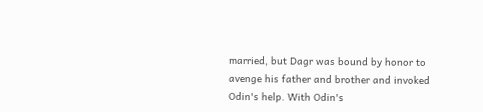married, but Dagr was bound by honor to avenge his father and brother and invoked Odin's help. With Odin's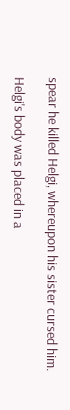spear he killed Helgi, whereupon his sister cursed him.

Helgi's body was placed in a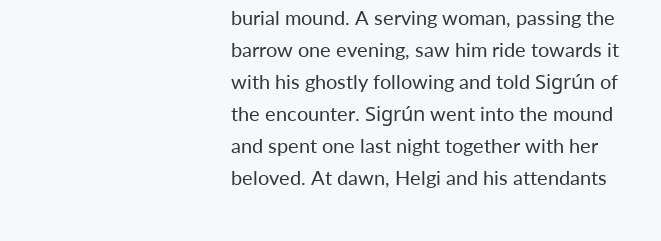burial mound. A serving woman, passing the barrow one evening, saw him ride towards it with his ghostly following and told Sigrún of the encounter. Sigrún went into the mound and spent one last night together with her beloved. At dawn, Helgi and his attendants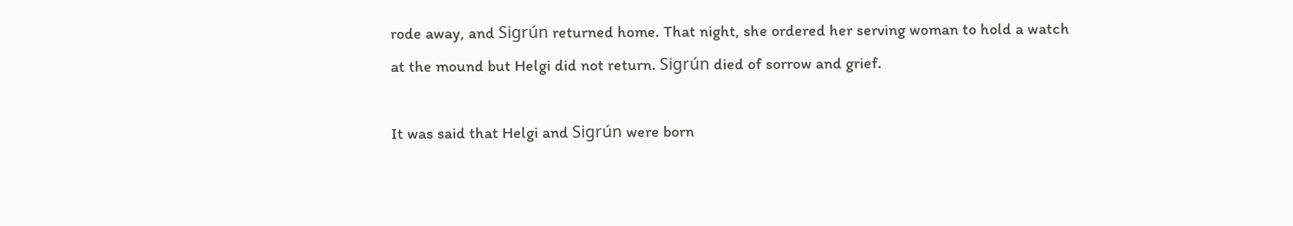rode away, and Sigrún returned home. That night, she ordered her serving woman to hold a watch at the mound but Helgi did not return. Sigrún died of sorrow and grief.

It was said that Helgi and Sigrún were born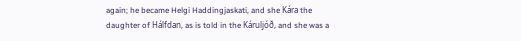again; he became Helgi Haddingjaskati, and she Kára the daughter of Hálfdan, as is told in the Káruljóð, and she was a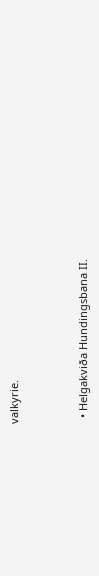valkyrie.



  • Helgakviða Hundingsbana II.